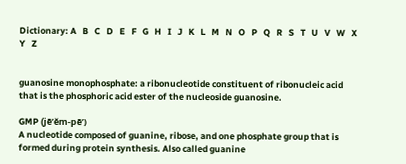Dictionary: A   B   C   D   E   F   G   H   I   J   K   L   M   N   O   P   Q   R   S   T   U   V   W   X   Y   Z


guanosine monophosphate: a ribonucleotide constituent of ribonucleic acid that is the phosphoric acid ester of the nucleoside guanosine.

GMP (jē’ěm-pē’)
A nucleotide composed of guanine, ribose, and one phosphate group that is formed during protein synthesis. Also called guanine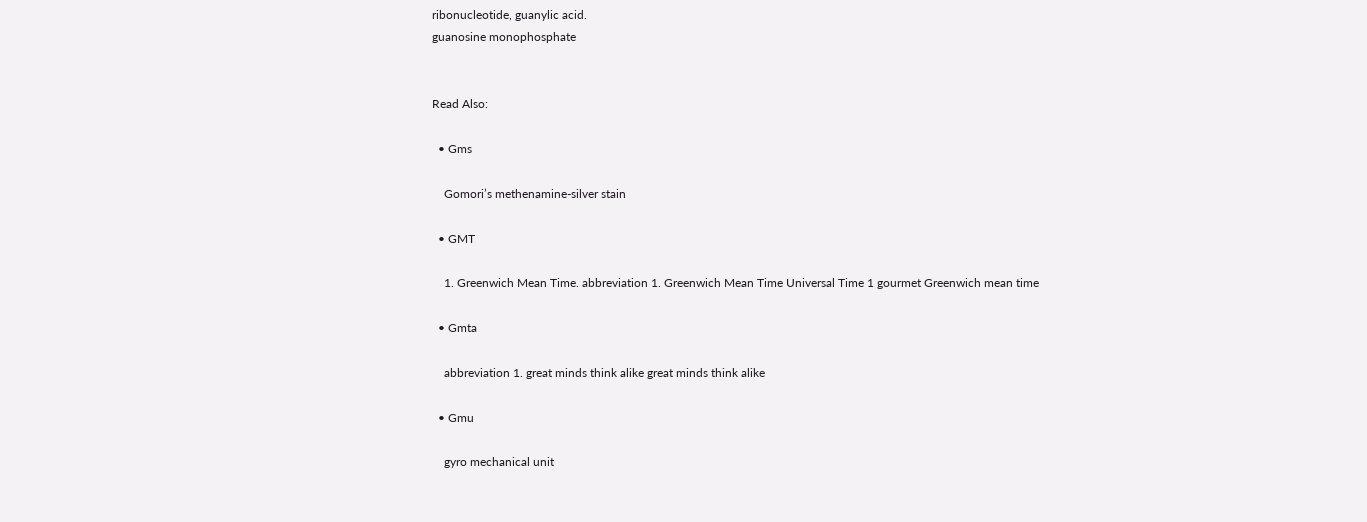ribonucleotide, guanylic acid.
guanosine monophosphate


Read Also:

  • Gms

    Gomori’s methenamine-silver stain

  • GMT

    1. Greenwich Mean Time. abbreviation 1. Greenwich Mean Time Universal Time 1 gourmet Greenwich mean time

  • Gmta

    abbreviation 1. great minds think alike great minds think alike

  • Gmu

    gyro mechanical unit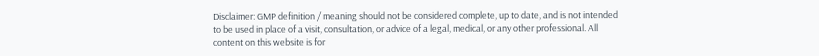Disclaimer: GMP definition / meaning should not be considered complete, up to date, and is not intended to be used in place of a visit, consultation, or advice of a legal, medical, or any other professional. All content on this website is for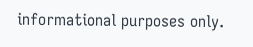informational purposes only.